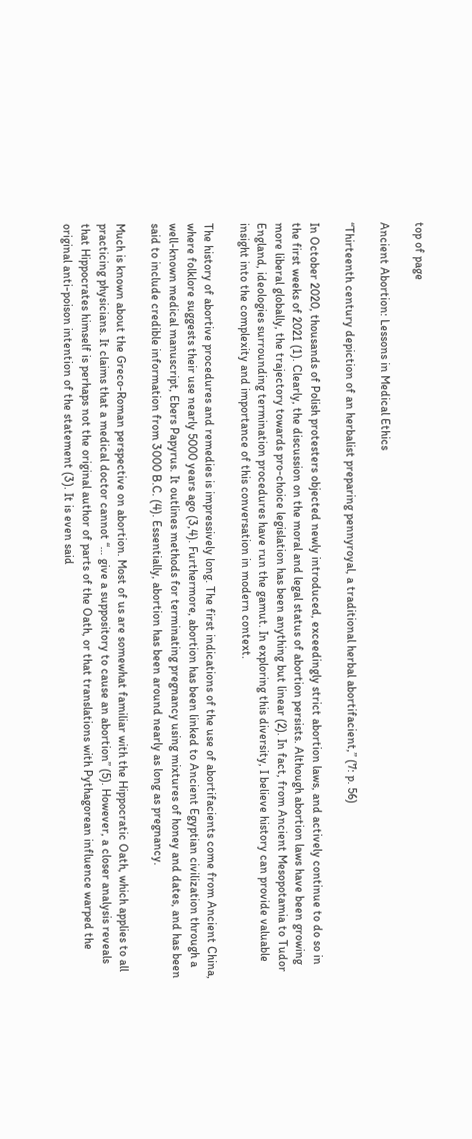top of page

Ancient Abortion: Lessons in Medical Ethics

“Thirteenth century depiction of an herbalist preparing pennyroyal, a traditional herbal abortifacient,” (7: p. 56)

In October 2020, thousands of Polish protesters objected newly introduced, exceedingly strict abortion laws, and actively continue to do so in the first weeks of 2021 (1). Clearly, the discussion on the moral and legal status of abortion persists. Although abortion laws have been growing more liberal globally, the trajectory towards pro-choice legislation has been anything but linear (2). In fact, from Ancient Mesopotamia to Tudor England, ideologies surrounding termination procedures have run the gamut. In exploring this diversity, I believe history can provide valuable insight into the complexity and importance of this conversation in modern context.

The history of abortive procedures and remedies is impressively long. The first indications of the use of abortifacients come from Ancient China, where folklore suggests their use nearly 5000 years ago (3,4). Furthermore, abortion has been linked to Ancient Egyptian civilization through a well-known medical manuscript, Ebers Papyrus. It outlines methods for terminating pregnancy using mixtures of honey and dates, and has been said to include credible information from 3000 B.C. (4). Essentially, abortion has been around nearly as long as pregnancy.

Much is known about the Greco-Roman perspective on abortion. Most of us are somewhat familiar with the Hippocratic Oath, which applies to all practicing physicians. It claims that a medical doctor cannot “… give a suppository to cause an abortion” (5). However, a closer analysis reveals that Hippocrates himself is perhaps not the original author of parts of the Oath, or that translations with Pythagorean influence warped the original anti-poison intention of the statement (3). It is even said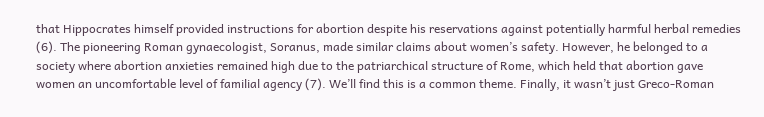that Hippocrates himself provided instructions for abortion despite his reservations against potentially harmful herbal remedies (6). The pioneering Roman gynaecologist, Soranus, made similar claims about women’s safety. However, he belonged to a society where abortion anxieties remained high due to the patriarchical structure of Rome, which held that abortion gave women an uncomfortable level of familial agency (7). We’ll find this is a common theme. Finally, it wasn’t just Greco-Roman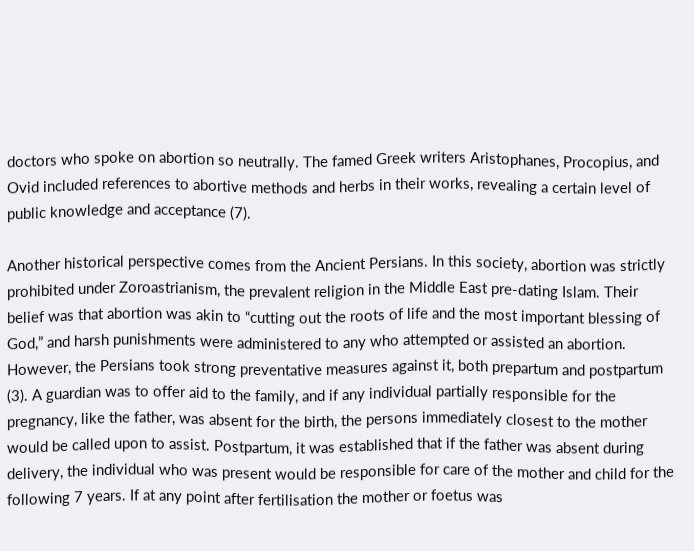doctors who spoke on abortion so neutrally. The famed Greek writers Aristophanes, Procopius, and Ovid included references to abortive methods and herbs in their works, revealing a certain level of public knowledge and acceptance (7).

Another historical perspective comes from the Ancient Persians. In this society, abortion was strictly prohibited under Zoroastrianism, the prevalent religion in the Middle East pre-dating Islam. Their belief was that abortion was akin to “cutting out the roots of life and the most important blessing of God,” and harsh punishments were administered to any who attempted or assisted an abortion. However, the Persians took strong preventative measures against it, both prepartum and postpartum (3). A guardian was to offer aid to the family, and if any individual partially responsible for the pregnancy, like the father, was absent for the birth, the persons immediately closest to the mother would be called upon to assist. Postpartum, it was established that if the father was absent during delivery, the individual who was present would be responsible for care of the mother and child for the following 7 years. If at any point after fertilisation the mother or foetus was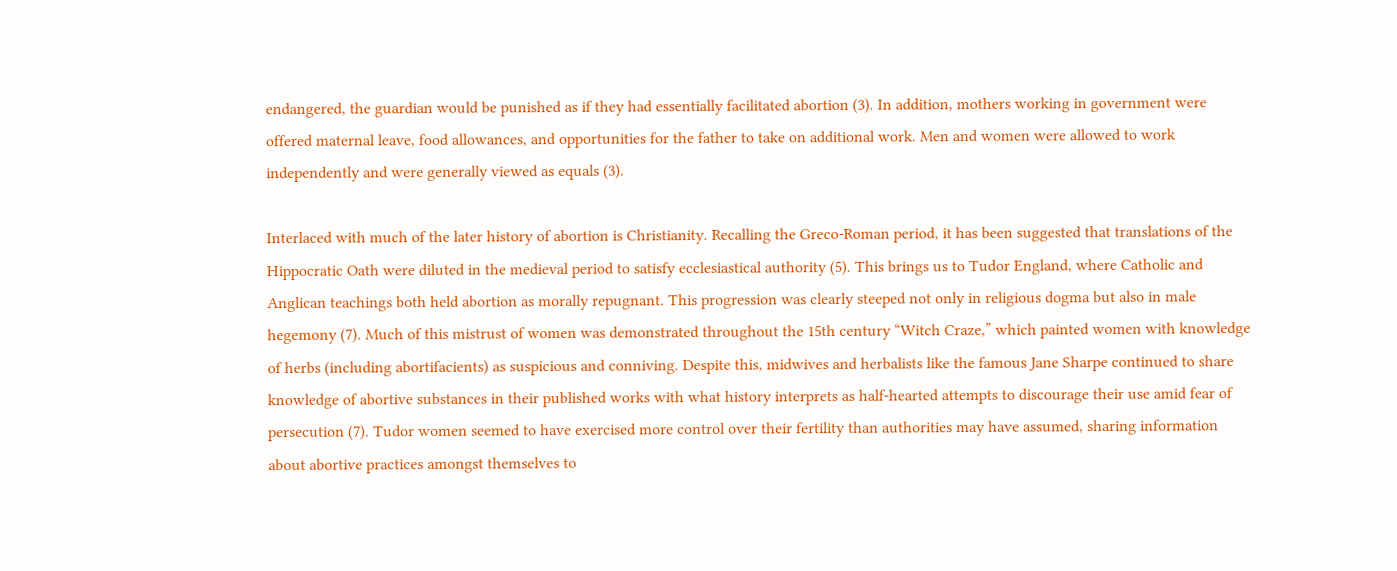endangered, the guardian would be punished as if they had essentially facilitated abortion (3). In addition, mothers working in government were offered maternal leave, food allowances, and opportunities for the father to take on additional work. Men and women were allowed to work independently and were generally viewed as equals (3).

Interlaced with much of the later history of abortion is Christianity. Recalling the Greco-Roman period, it has been suggested that translations of the Hippocratic Oath were diluted in the medieval period to satisfy ecclesiastical authority (5). This brings us to Tudor England, where Catholic and Anglican teachings both held abortion as morally repugnant. This progression was clearly steeped not only in religious dogma but also in male hegemony (7). Much of this mistrust of women was demonstrated throughout the 15th century “Witch Craze,” which painted women with knowledge of herbs (including abortifacients) as suspicious and conniving. Despite this, midwives and herbalists like the famous Jane Sharpe continued to share knowledge of abortive substances in their published works with what history interprets as half-hearted attempts to discourage their use amid fear of persecution (7). Tudor women seemed to have exercised more control over their fertility than authorities may have assumed, sharing information about abortive practices amongst themselves to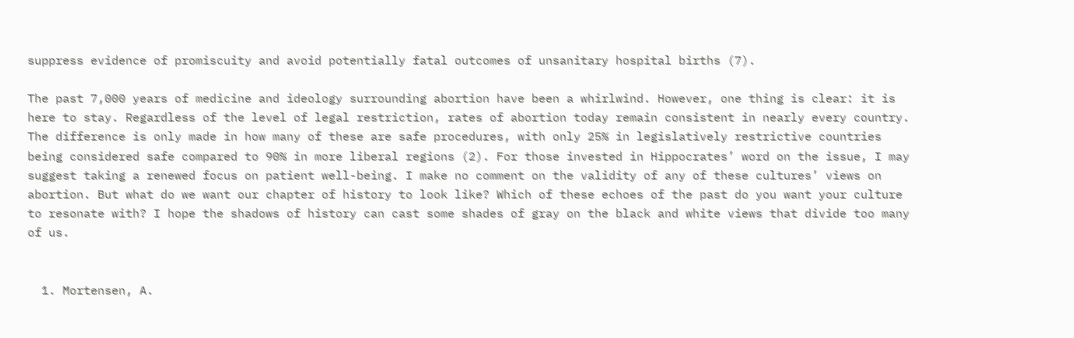suppress evidence of promiscuity and avoid potentially fatal outcomes of unsanitary hospital births (7).

The past 7,000 years of medicine and ideology surrounding abortion have been a whirlwind. However, one thing is clear: it is here to stay. Regardless of the level of legal restriction, rates of abortion today remain consistent in nearly every country. The difference is only made in how many of these are safe procedures, with only 25% in legislatively restrictive countries being considered safe compared to 90% in more liberal regions (2). For those invested in Hippocrates’ word on the issue, I may suggest taking a renewed focus on patient well-being. I make no comment on the validity of any of these cultures’ views on abortion. But what do we want our chapter of history to look like? Which of these echoes of the past do you want your culture to resonate with? I hope the shadows of history can cast some shades of gray on the black and white views that divide too many of us.


  1. Mortensen, A.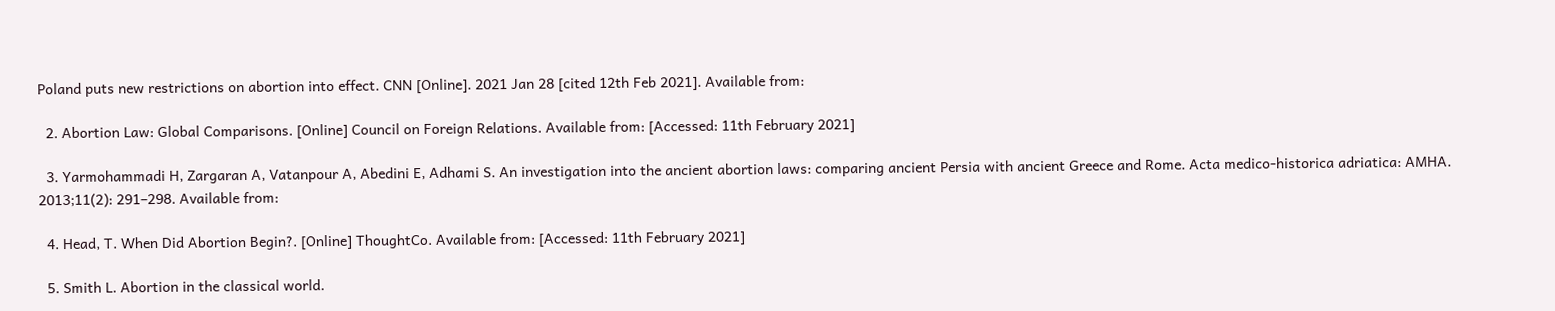Poland puts new restrictions on abortion into effect. CNN [Online]. 2021 Jan 28 [cited 12th Feb 2021]. Available from:

  2. Abortion Law: Global Comparisons. [Online] Council on Foreign Relations. Available from: [Accessed: 11th February 2021]

  3. Yarmohammadi H, Zargaran A, Vatanpour A, Abedini E, Adhami S. An investigation into the ancient abortion laws: comparing ancient Persia with ancient Greece and Rome. Acta medico-historica adriatica: AMHA. 2013;11(2): 291–298. Available from:

  4. Head, T. When Did Abortion Begin?. [Online] ThoughtCo. Available from: [Accessed: 11th February 2021]

  5. Smith L. Abortion in the classical world.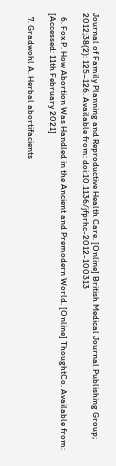Journal of Family Planning and Reproductive Health Care. [Online] British Medical Journal Publishing Group; 2012;38(2): 125–126. Available from: doi:10.1136/jfprhc-2012-100313

  6. Fox P. How Abortion Was Handled in the Ancient and Premodern World. [Online] ThoughtCo. Available from: [Accessed: 11th February 2021]

  7. Gradwohl A. Herbal abortifacients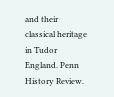and their classical heritage in Tudor England. Penn History Review.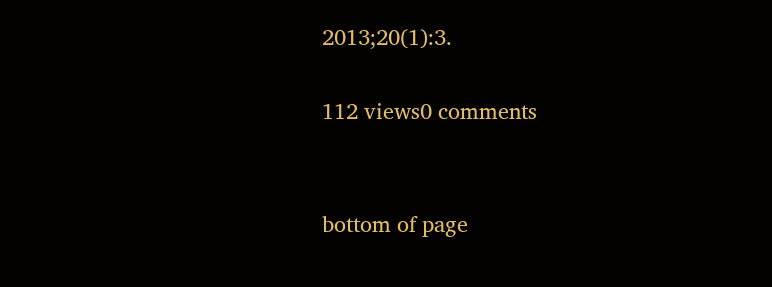2013;20(1):3.

112 views0 comments


bottom of page